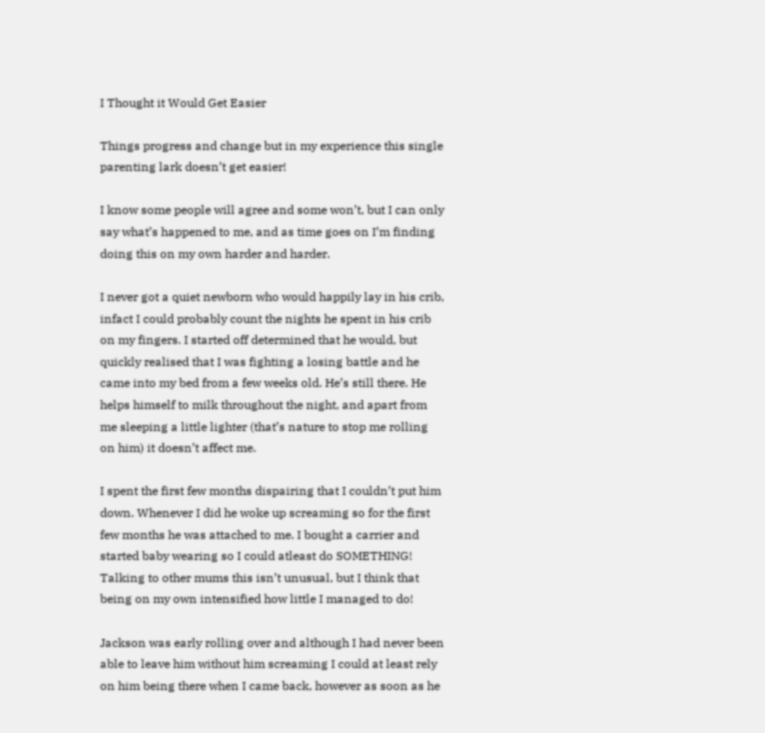I Thought it Would Get Easier

Things progress and change but in my experience this single parenting lark doesn’t get easier!

I know some people will agree and some won’t, but I can only say what’s happened to me, and as time goes on I’m finding doing this on my own harder and harder.

I never got a quiet newborn who would happily lay in his crib, infact I could probably count the nights he spent in his crib on my fingers. I started off determined that he would, but quickly realised that I was fighting a losing battle and he came into my bed from a few weeks old. He’s still there. He helps himself to milk throughout the night, and apart from me sleeping a little lighter (that’s nature to stop me rolling on him) it doesn’t affect me.

I spent the first few months dispairing that I couldn’t put him down. Whenever I did he woke up screaming so for the first few months he was attached to me. I bought a carrier and started baby wearing so I could atleast do SOMETHING! Talking to other mums this isn’t unusual, but I think that being on my own intensified how little I managed to do!

Jackson was early rolling over and although I had never been able to leave him without him screaming I could at least rely on him being there when I came back, however as soon as he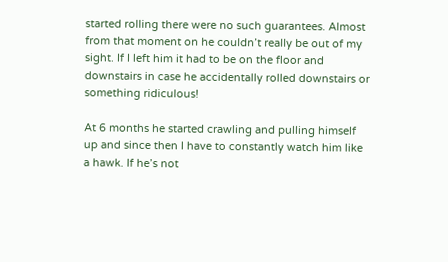started rolling there were no such guarantees. Almost from that moment on he couldn’t really be out of my sight. If I left him it had to be on the floor and downstairs in case he accidentally rolled downstairs or something ridiculous!

At 6 months he started crawling and pulling himself up and since then I have to constantly watch him like a hawk. If he’s not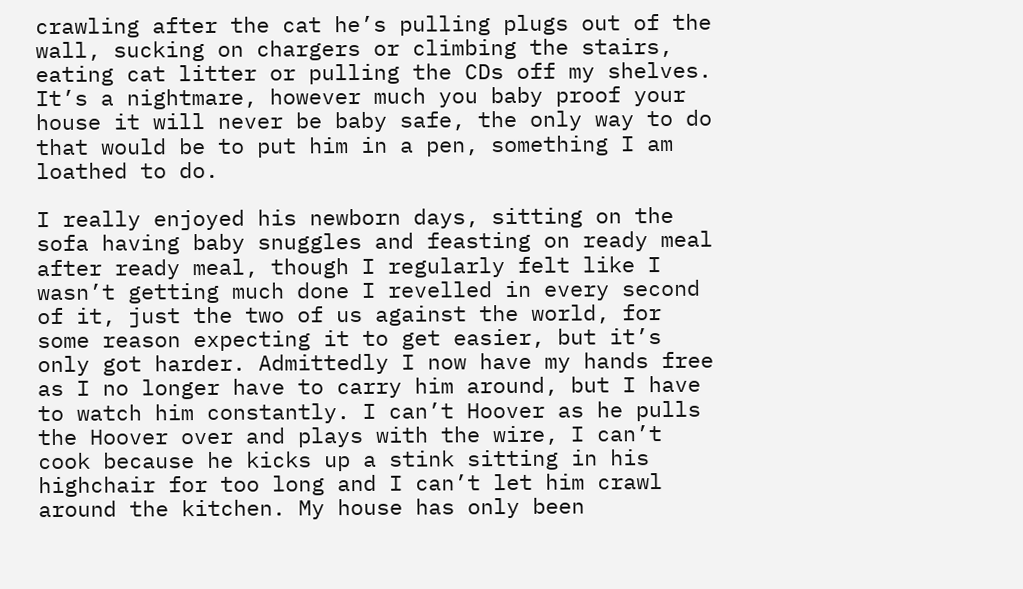crawling after the cat he’s pulling plugs out of the wall, sucking on chargers or climbing the stairs, eating cat litter or pulling the CDs off my shelves. It’s a nightmare, however much you baby proof your house it will never be baby safe, the only way to do that would be to put him in a pen, something I am loathed to do.

I really enjoyed his newborn days, sitting on the sofa having baby snuggles and feasting on ready meal after ready meal, though I regularly felt like I wasn’t getting much done I revelled in every second of it, just the two of us against the world, for some reason expecting it to get easier, but it’s only got harder. Admittedly I now have my hands free as I no longer have to carry him around, but I have to watch him constantly. I can’t Hoover as he pulls the Hoover over and plays with the wire, I can’t cook because he kicks up a stink sitting in his highchair for too long and I can’t let him crawl around the kitchen. My house has only been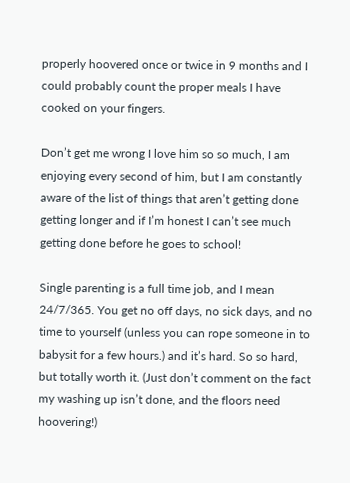properly hoovered once or twice in 9 months and I could probably count the proper meals I have cooked on your fingers.

Don’t get me wrong I love him so so much, I am enjoying every second of him, but I am constantly aware of the list of things that aren’t getting done getting longer and if I’m honest I can’t see much getting done before he goes to school!

Single parenting is a full time job, and I mean 24/7/365. You get no off days, no sick days, and no time to yourself (unless you can rope someone in to babysit for a few hours.) and it’s hard. So so hard, but totally worth it. (Just don’t comment on the fact my washing up isn’t done, and the floors need hoovering!)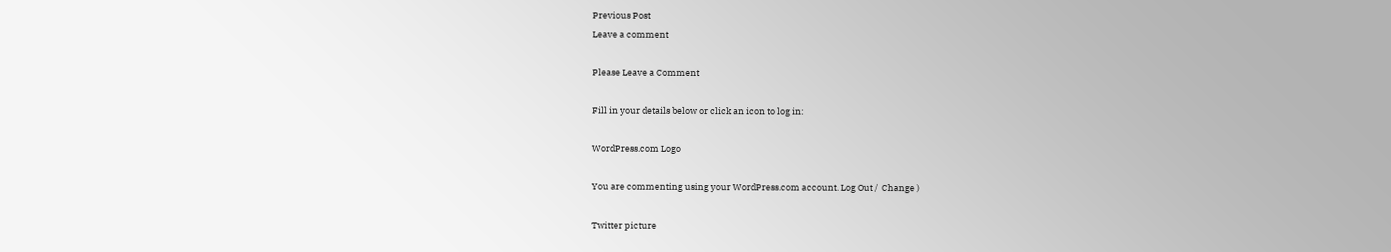Previous Post
Leave a comment

Please Leave a Comment

Fill in your details below or click an icon to log in:

WordPress.com Logo

You are commenting using your WordPress.com account. Log Out /  Change )

Twitter picture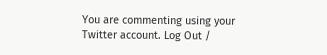You are commenting using your Twitter account. Log Out /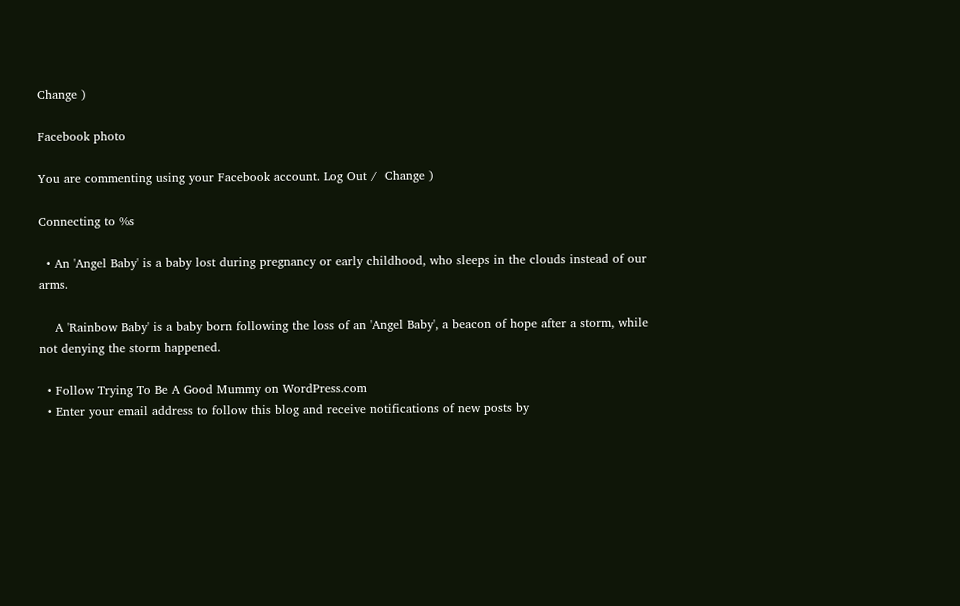Change )

Facebook photo

You are commenting using your Facebook account. Log Out /  Change )

Connecting to %s

  • An 'Angel Baby' is a baby lost during pregnancy or early childhood, who sleeps in the clouds instead of our arms.

    A 'Rainbow Baby' is a baby born following the loss of an 'Angel Baby', a beacon of hope after a storm, while not denying the storm happened.

  • Follow Trying To Be A Good Mummy on WordPress.com
  • Enter your email address to follow this blog and receive notifications of new posts by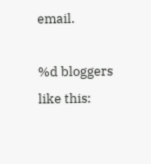email.

%d bloggers like this: